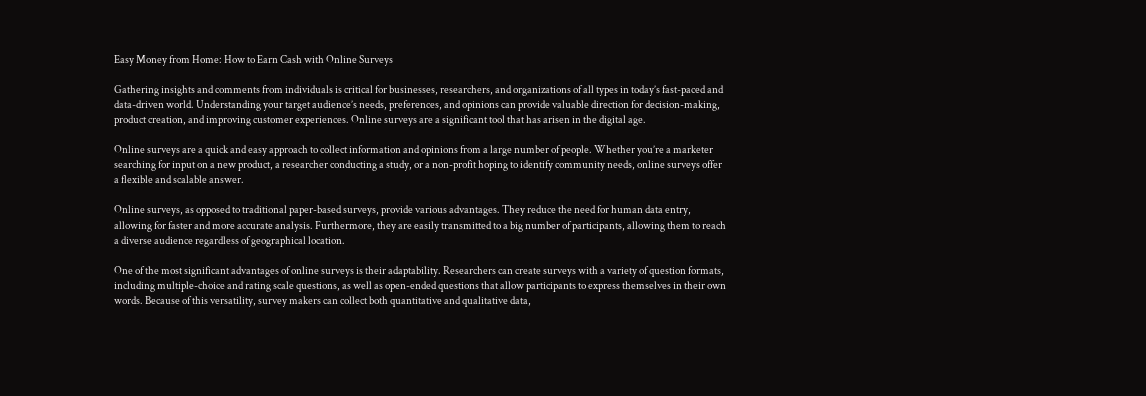Easy Money from Home: How to Earn Cash with Online Surveys

Gathering insights and comments from individuals is critical for businesses, researchers, and organizations of all types in today’s fast-paced and data-driven world. Understanding your target audience’s needs, preferences, and opinions can provide valuable direction for decision-making, product creation, and improving customer experiences. Online surveys are a significant tool that has arisen in the digital age.

Online surveys are a quick and easy approach to collect information and opinions from a large number of people. Whether you’re a marketer searching for input on a new product, a researcher conducting a study, or a non-profit hoping to identify community needs, online surveys offer a flexible and scalable answer.

Online surveys, as opposed to traditional paper-based surveys, provide various advantages. They reduce the need for human data entry, allowing for faster and more accurate analysis. Furthermore, they are easily transmitted to a big number of participants, allowing them to reach a diverse audience regardless of geographical location.

One of the most significant advantages of online surveys is their adaptability. Researchers can create surveys with a variety of question formats, including multiple-choice and rating scale questions, as well as open-ended questions that allow participants to express themselves in their own words. Because of this versatility, survey makers can collect both quantitative and qualitative data,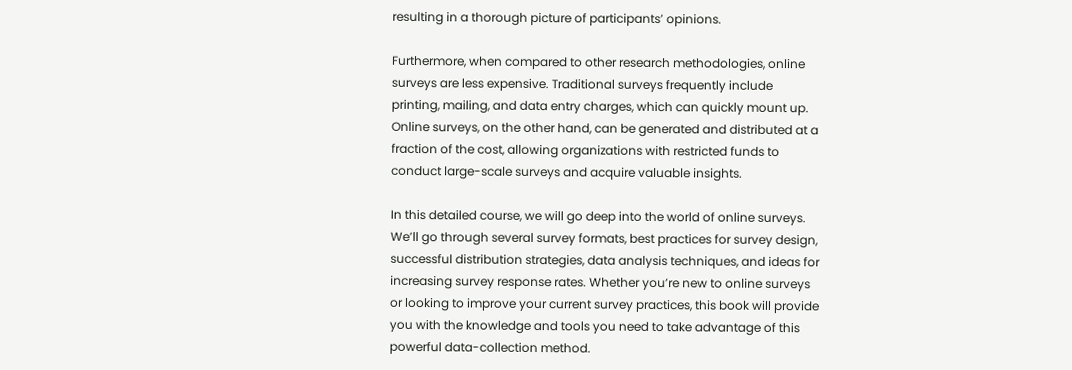resulting in a thorough picture of participants’ opinions.

Furthermore, when compared to other research methodologies, online surveys are less expensive. Traditional surveys frequently include printing, mailing, and data entry charges, which can quickly mount up. Online surveys, on the other hand, can be generated and distributed at a fraction of the cost, allowing organizations with restricted funds to conduct large-scale surveys and acquire valuable insights.

In this detailed course, we will go deep into the world of online surveys. We’ll go through several survey formats, best practices for survey design, successful distribution strategies, data analysis techniques, and ideas for increasing survey response rates. Whether you’re new to online surveys or looking to improve your current survey practices, this book will provide you with the knowledge and tools you need to take advantage of this powerful data-collection method.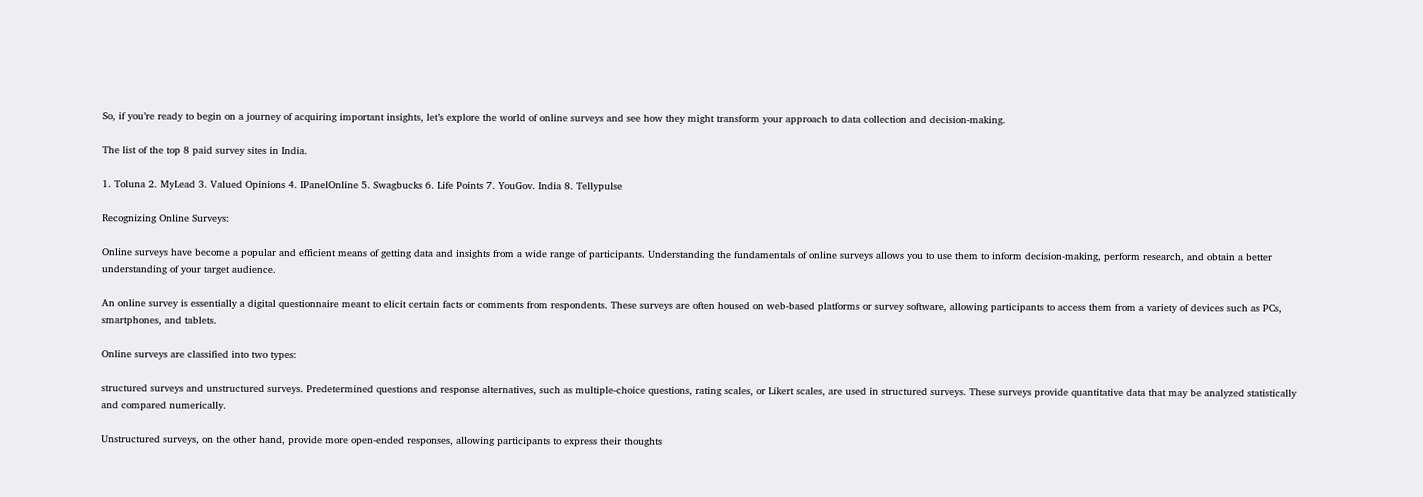So, if you’re ready to begin on a journey of acquiring important insights, let’s explore the world of online surveys and see how they might transform your approach to data collection and decision-making.

The list of the top 8 paid survey sites in India.

1. Toluna 2. MyLead 3. Valued Opinions 4. IPanelOnline 5. Swagbucks 6. Life Points 7. YouGov. India 8. Tellypulse

Recognizing Online Surveys:

Online surveys have become a popular and efficient means of getting data and insights from a wide range of participants. Understanding the fundamentals of online surveys allows you to use them to inform decision-making, perform research, and obtain a better understanding of your target audience.

An online survey is essentially a digital questionnaire meant to elicit certain facts or comments from respondents. These surveys are often housed on web-based platforms or survey software, allowing participants to access them from a variety of devices such as PCs, smartphones, and tablets.

Online surveys are classified into two types:

structured surveys and unstructured surveys. Predetermined questions and response alternatives, such as multiple-choice questions, rating scales, or Likert scales, are used in structured surveys. These surveys provide quantitative data that may be analyzed statistically and compared numerically.

Unstructured surveys, on the other hand, provide more open-ended responses, allowing participants to express their thoughts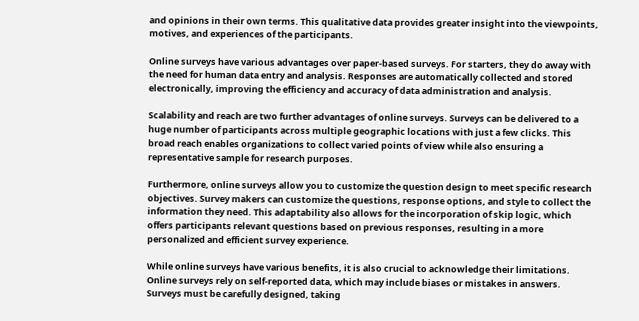and opinions in their own terms. This qualitative data provides greater insight into the viewpoints, motives, and experiences of the participants.

Online surveys have various advantages over paper-based surveys. For starters, they do away with the need for human data entry and analysis. Responses are automatically collected and stored electronically, improving the efficiency and accuracy of data administration and analysis.

Scalability and reach are two further advantages of online surveys. Surveys can be delivered to a huge number of participants across multiple geographic locations with just a few clicks. This broad reach enables organizations to collect varied points of view while also ensuring a representative sample for research purposes.

Furthermore, online surveys allow you to customize the question design to meet specific research objectives. Survey makers can customize the questions, response options, and style to collect the information they need. This adaptability also allows for the incorporation of skip logic, which offers participants relevant questions based on previous responses, resulting in a more personalized and efficient survey experience.

While online surveys have various benefits, it is also crucial to acknowledge their limitations. Online surveys rely on self-reported data, which may include biases or mistakes in answers. Surveys must be carefully designed, taking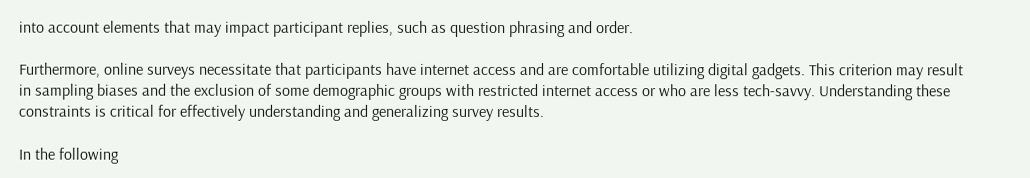into account elements that may impact participant replies, such as question phrasing and order.

Furthermore, online surveys necessitate that participants have internet access and are comfortable utilizing digital gadgets. This criterion may result in sampling biases and the exclusion of some demographic groups with restricted internet access or who are less tech-savvy. Understanding these constraints is critical for effectively understanding and generalizing survey results.

In the following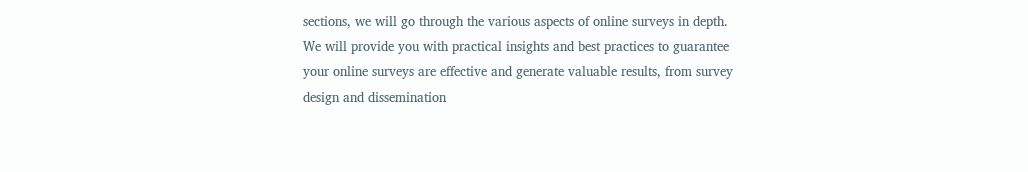sections, we will go through the various aspects of online surveys in depth. We will provide you with practical insights and best practices to guarantee your online surveys are effective and generate valuable results, from survey design and dissemination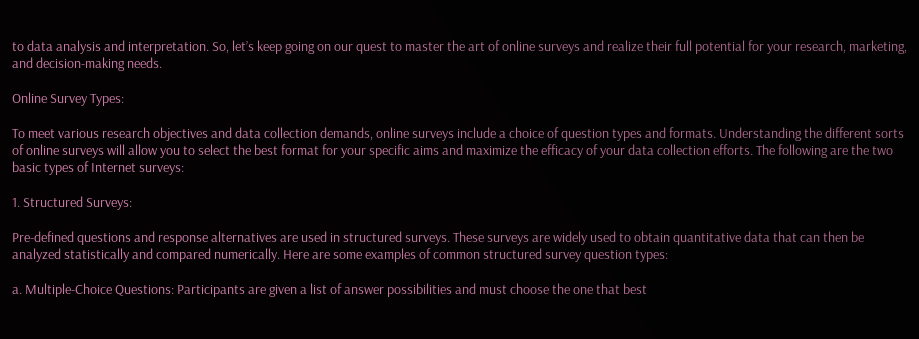to data analysis and interpretation. So, let’s keep going on our quest to master the art of online surveys and realize their full potential for your research, marketing, and decision-making needs.

Online Survey Types:

To meet various research objectives and data collection demands, online surveys include a choice of question types and formats. Understanding the different sorts of online surveys will allow you to select the best format for your specific aims and maximize the efficacy of your data collection efforts. The following are the two basic types of Internet surveys:

1. Structured Surveys:

Pre-defined questions and response alternatives are used in structured surveys. These surveys are widely used to obtain quantitative data that can then be analyzed statistically and compared numerically. Here are some examples of common structured survey question types:

a. Multiple-Choice Questions: Participants are given a list of answer possibilities and must choose the one that best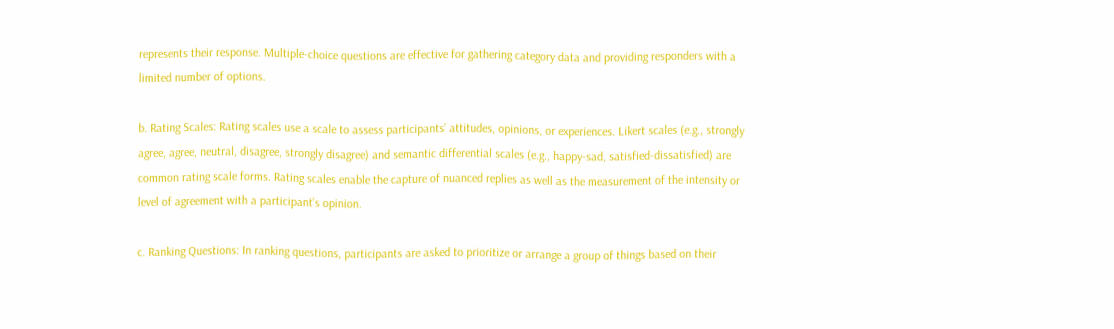represents their response. Multiple-choice questions are effective for gathering category data and providing responders with a limited number of options.

b. Rating Scales: Rating scales use a scale to assess participants’ attitudes, opinions, or experiences. Likert scales (e.g., strongly agree, agree, neutral, disagree, strongly disagree) and semantic differential scales (e.g., happy-sad, satisfied-dissatisfied) are common rating scale forms. Rating scales enable the capture of nuanced replies as well as the measurement of the intensity or level of agreement with a participant’s opinion.

c. Ranking Questions: In ranking questions, participants are asked to prioritize or arrange a group of things based on their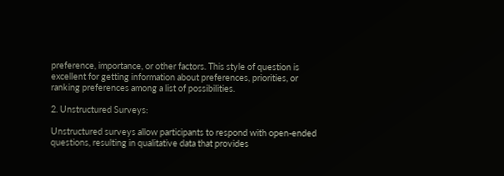preference, importance, or other factors. This style of question is excellent for getting information about preferences, priorities, or ranking preferences among a list of possibilities.

2. Unstructured Surveys:

Unstructured surveys allow participants to respond with open-ended questions, resulting in qualitative data that provides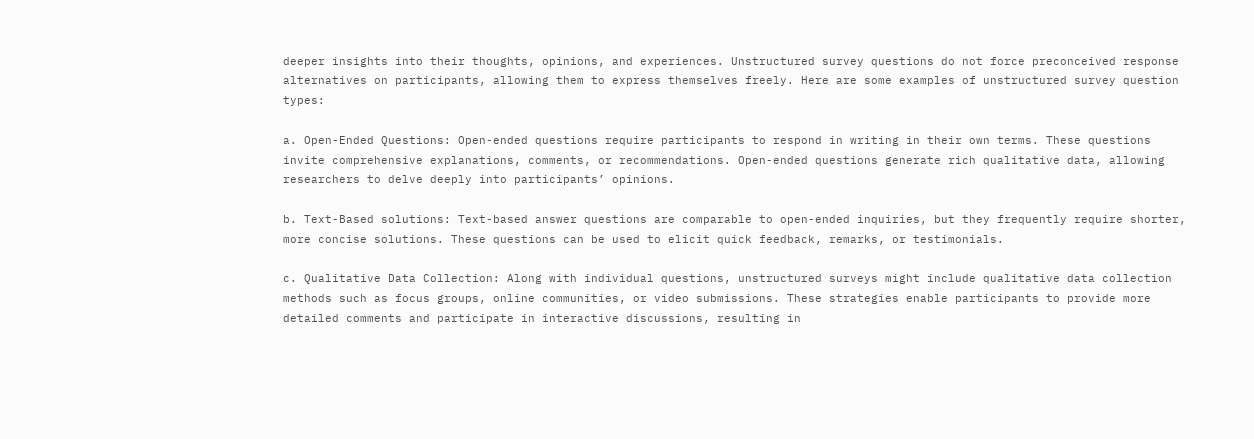deeper insights into their thoughts, opinions, and experiences. Unstructured survey questions do not force preconceived response alternatives on participants, allowing them to express themselves freely. Here are some examples of unstructured survey question types:

a. Open-Ended Questions: Open-ended questions require participants to respond in writing in their own terms. These questions invite comprehensive explanations, comments, or recommendations. Open-ended questions generate rich qualitative data, allowing researchers to delve deeply into participants’ opinions.

b. Text-Based solutions: Text-based answer questions are comparable to open-ended inquiries, but they frequently require shorter, more concise solutions. These questions can be used to elicit quick feedback, remarks, or testimonials.

c. Qualitative Data Collection: Along with individual questions, unstructured surveys might include qualitative data collection methods such as focus groups, online communities, or video submissions. These strategies enable participants to provide more detailed comments and participate in interactive discussions, resulting in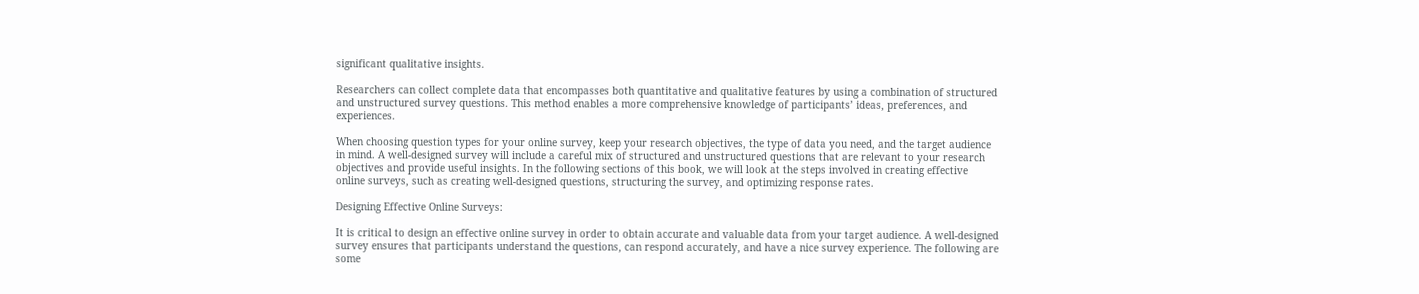significant qualitative insights.

Researchers can collect complete data that encompasses both quantitative and qualitative features by using a combination of structured and unstructured survey questions. This method enables a more comprehensive knowledge of participants’ ideas, preferences, and experiences.

When choosing question types for your online survey, keep your research objectives, the type of data you need, and the target audience in mind. A well-designed survey will include a careful mix of structured and unstructured questions that are relevant to your research objectives and provide useful insights. In the following sections of this book, we will look at the steps involved in creating effective online surveys, such as creating well-designed questions, structuring the survey, and optimizing response rates.

Designing Effective Online Surveys:

It is critical to design an effective online survey in order to obtain accurate and valuable data from your target audience. A well-designed survey ensures that participants understand the questions, can respond accurately, and have a nice survey experience. The following are some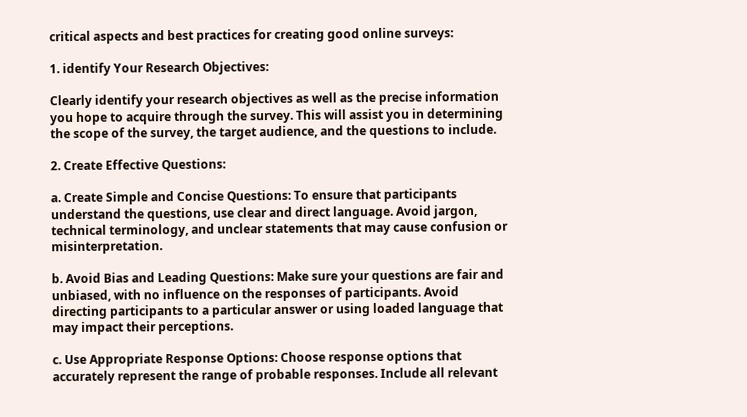critical aspects and best practices for creating good online surveys:

1. identify Your Research Objectives:

Clearly identify your research objectives as well as the precise information you hope to acquire through the survey. This will assist you in determining the scope of the survey, the target audience, and the questions to include.

2. Create Effective Questions:

a. Create Simple and Concise Questions: To ensure that participants understand the questions, use clear and direct language. Avoid jargon, technical terminology, and unclear statements that may cause confusion or misinterpretation.

b. Avoid Bias and Leading Questions: Make sure your questions are fair and unbiased, with no influence on the responses of participants. Avoid directing participants to a particular answer or using loaded language that may impact their perceptions.

c. Use Appropriate Response Options: Choose response options that accurately represent the range of probable responses. Include all relevant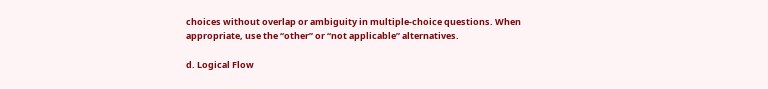choices without overlap or ambiguity in multiple-choice questions. When appropriate, use the “other” or “not applicable” alternatives.

d. Logical Flow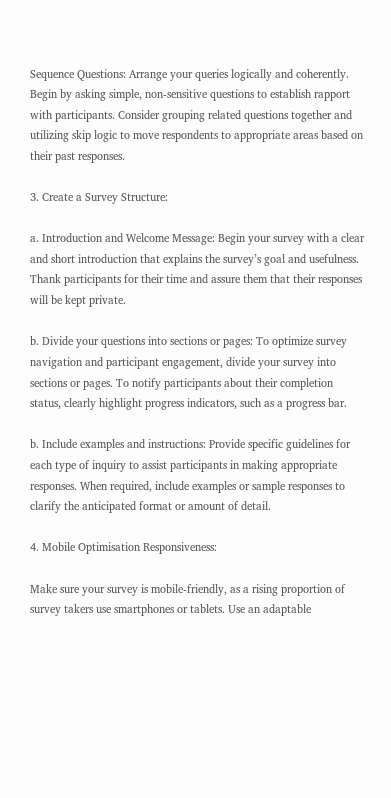Sequence Questions: Arrange your queries logically and coherently. Begin by asking simple, non-sensitive questions to establish rapport with participants. Consider grouping related questions together and utilizing skip logic to move respondents to appropriate areas based on their past responses.

3. Create a Survey Structure:

a. Introduction and Welcome Message: Begin your survey with a clear and short introduction that explains the survey’s goal and usefulness. Thank participants for their time and assure them that their responses will be kept private.

b. Divide your questions into sections or pages: To optimize survey navigation and participant engagement, divide your survey into sections or pages. To notify participants about their completion status, clearly highlight progress indicators, such as a progress bar.

b. Include examples and instructions: Provide specific guidelines for each type of inquiry to assist participants in making appropriate responses. When required, include examples or sample responses to clarify the anticipated format or amount of detail.

4. Mobile Optimisation Responsiveness:

Make sure your survey is mobile-friendly, as a rising proportion of survey takers use smartphones or tablets. Use an adaptable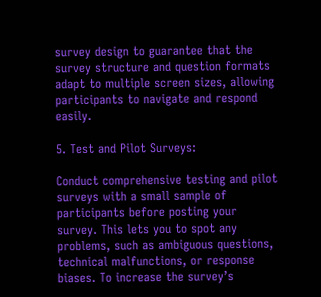survey design to guarantee that the survey structure and question formats adapt to multiple screen sizes, allowing participants to navigate and respond easily.

5. Test and Pilot Surveys:

Conduct comprehensive testing and pilot surveys with a small sample of participants before posting your survey. This lets you to spot any problems, such as ambiguous questions, technical malfunctions, or response biases. To increase the survey’s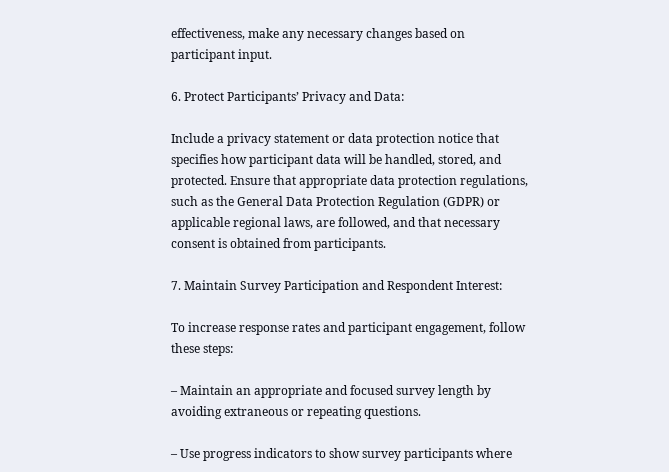effectiveness, make any necessary changes based on participant input.

6. Protect Participants’ Privacy and Data:

Include a privacy statement or data protection notice that specifies how participant data will be handled, stored, and protected. Ensure that appropriate data protection regulations, such as the General Data Protection Regulation (GDPR) or applicable regional laws, are followed, and that necessary consent is obtained from participants.

7. Maintain Survey Participation and Respondent Interest:

To increase response rates and participant engagement, follow these steps:

– Maintain an appropriate and focused survey length by avoiding extraneous or repeating questions.

– Use progress indicators to show survey participants where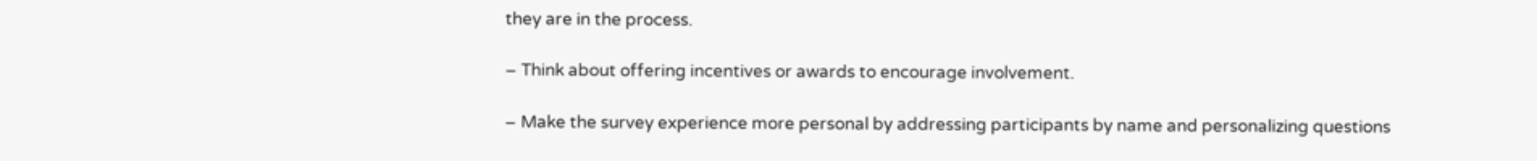they are in the process.

– Think about offering incentives or awards to encourage involvement.

– Make the survey experience more personal by addressing participants by name and personalizing questions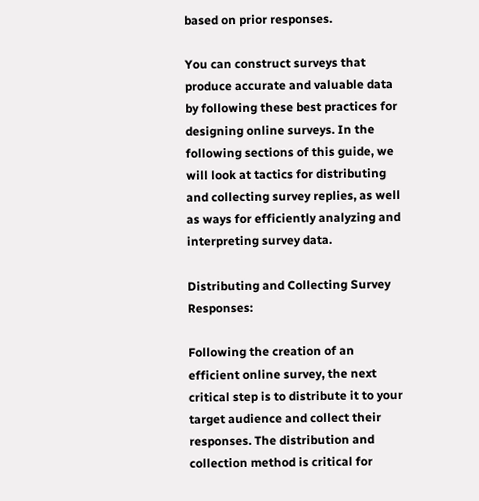based on prior responses.

You can construct surveys that produce accurate and valuable data by following these best practices for designing online surveys. In the following sections of this guide, we will look at tactics for distributing and collecting survey replies, as well as ways for efficiently analyzing and interpreting survey data.

Distributing and Collecting Survey Responses:

Following the creation of an efficient online survey, the next critical step is to distribute it to your target audience and collect their responses. The distribution and collection method is critical for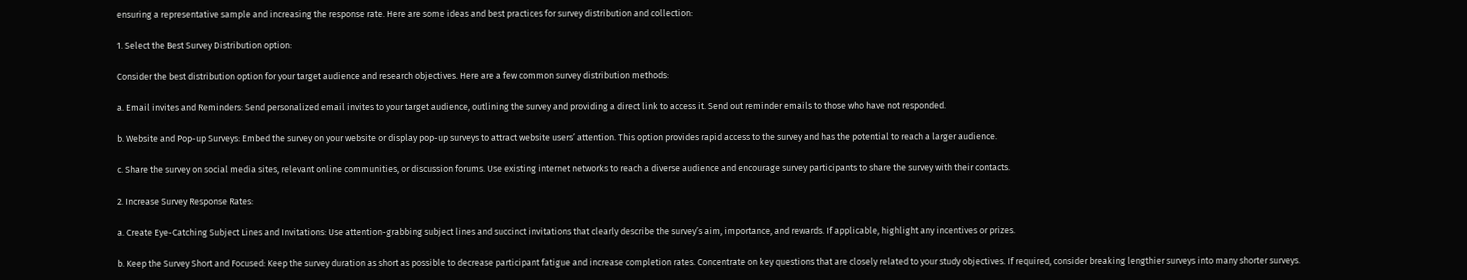ensuring a representative sample and increasing the response rate. Here are some ideas and best practices for survey distribution and collection:

1. Select the Best Survey Distribution option:

Consider the best distribution option for your target audience and research objectives. Here are a few common survey distribution methods:

a. Email invites and Reminders: Send personalized email invites to your target audience, outlining the survey and providing a direct link to access it. Send out reminder emails to those who have not responded.

b. Website and Pop-up Surveys: Embed the survey on your website or display pop-up surveys to attract website users’ attention. This option provides rapid access to the survey and has the potential to reach a larger audience.

c. Share the survey on social media sites, relevant online communities, or discussion forums. Use existing internet networks to reach a diverse audience and encourage survey participants to share the survey with their contacts.

2. Increase Survey Response Rates:

a. Create Eye-Catching Subject Lines and Invitations: Use attention-grabbing subject lines and succinct invitations that clearly describe the survey’s aim, importance, and rewards. If applicable, highlight any incentives or prizes.

b. Keep the Survey Short and Focused: Keep the survey duration as short as possible to decrease participant fatigue and increase completion rates. Concentrate on key questions that are closely related to your study objectives. If required, consider breaking lengthier surveys into many shorter surveys.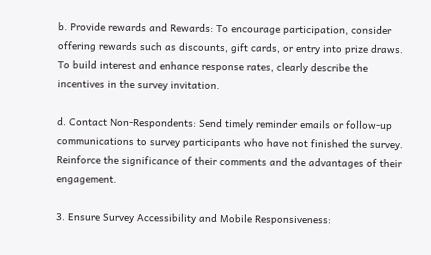b. Provide rewards and Rewards: To encourage participation, consider offering rewards such as discounts, gift cards, or entry into prize draws. To build interest and enhance response rates, clearly describe the incentives in the survey invitation.

d. Contact Non-Respondents: Send timely reminder emails or follow-up communications to survey participants who have not finished the survey. Reinforce the significance of their comments and the advantages of their engagement.

3. Ensure Survey Accessibility and Mobile Responsiveness: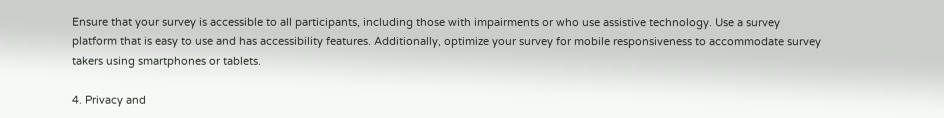Ensure that your survey is accessible to all participants, including those with impairments or who use assistive technology. Use a survey platform that is easy to use and has accessibility features. Additionally, optimize your survey for mobile responsiveness to accommodate survey takers using smartphones or tablets.

4. Privacy and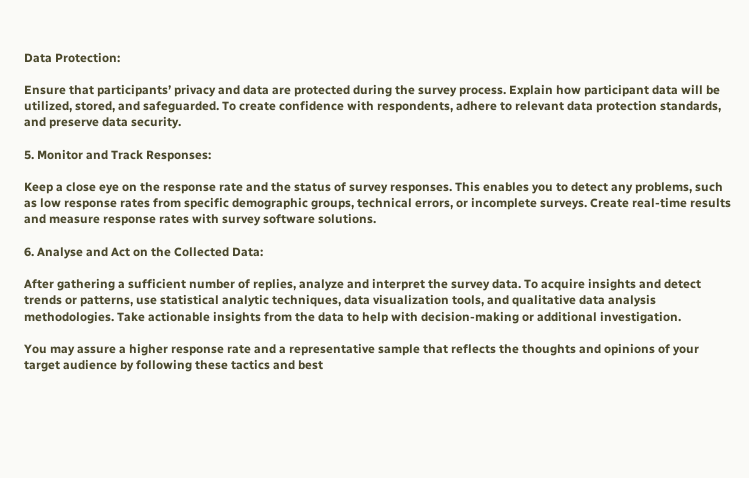Data Protection:

Ensure that participants’ privacy and data are protected during the survey process. Explain how participant data will be utilized, stored, and safeguarded. To create confidence with respondents, adhere to relevant data protection standards, and preserve data security.

5. Monitor and Track Responses:

Keep a close eye on the response rate and the status of survey responses. This enables you to detect any problems, such as low response rates from specific demographic groups, technical errors, or incomplete surveys. Create real-time results and measure response rates with survey software solutions.

6. Analyse and Act on the Collected Data:

After gathering a sufficient number of replies, analyze and interpret the survey data. To acquire insights and detect trends or patterns, use statistical analytic techniques, data visualization tools, and qualitative data analysis methodologies. Take actionable insights from the data to help with decision-making or additional investigation.

You may assure a higher response rate and a representative sample that reflects the thoughts and opinions of your target audience by following these tactics and best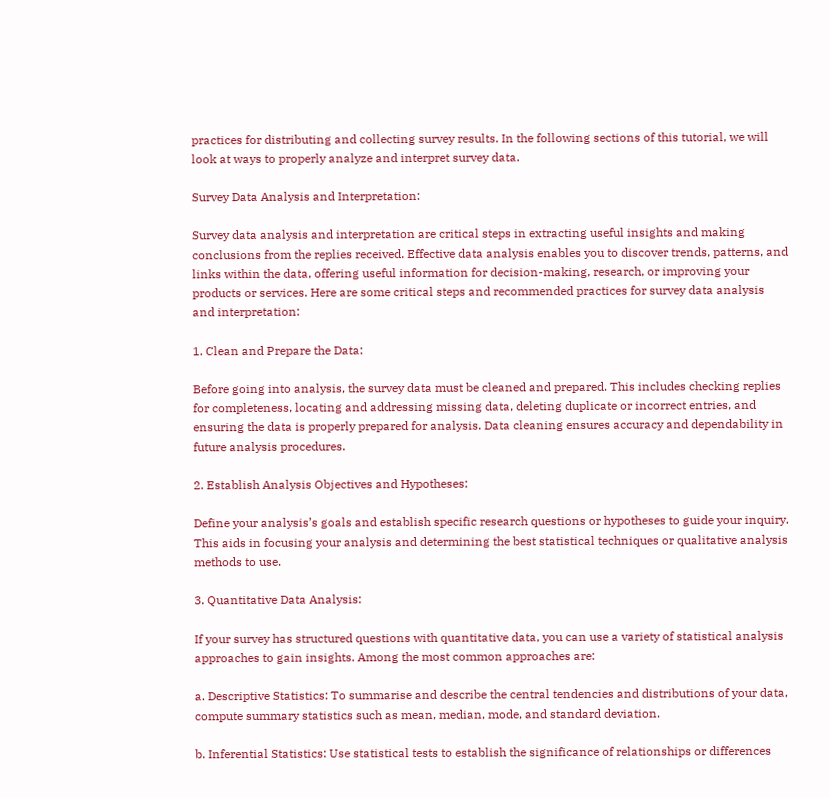practices for distributing and collecting survey results. In the following sections of this tutorial, we will look at ways to properly analyze and interpret survey data.

Survey Data Analysis and Interpretation:

Survey data analysis and interpretation are critical steps in extracting useful insights and making conclusions from the replies received. Effective data analysis enables you to discover trends, patterns, and links within the data, offering useful information for decision-making, research, or improving your products or services. Here are some critical steps and recommended practices for survey data analysis and interpretation:

1. Clean and Prepare the Data:

Before going into analysis, the survey data must be cleaned and prepared. This includes checking replies for completeness, locating and addressing missing data, deleting duplicate or incorrect entries, and ensuring the data is properly prepared for analysis. Data cleaning ensures accuracy and dependability in future analysis procedures.

2. Establish Analysis Objectives and Hypotheses:

Define your analysis’s goals and establish specific research questions or hypotheses to guide your inquiry. This aids in focusing your analysis and determining the best statistical techniques or qualitative analysis methods to use.

3. Quantitative Data Analysis:

If your survey has structured questions with quantitative data, you can use a variety of statistical analysis approaches to gain insights. Among the most common approaches are:

a. Descriptive Statistics: To summarise and describe the central tendencies and distributions of your data, compute summary statistics such as mean, median, mode, and standard deviation.

b. Inferential Statistics: Use statistical tests to establish the significance of relationships or differences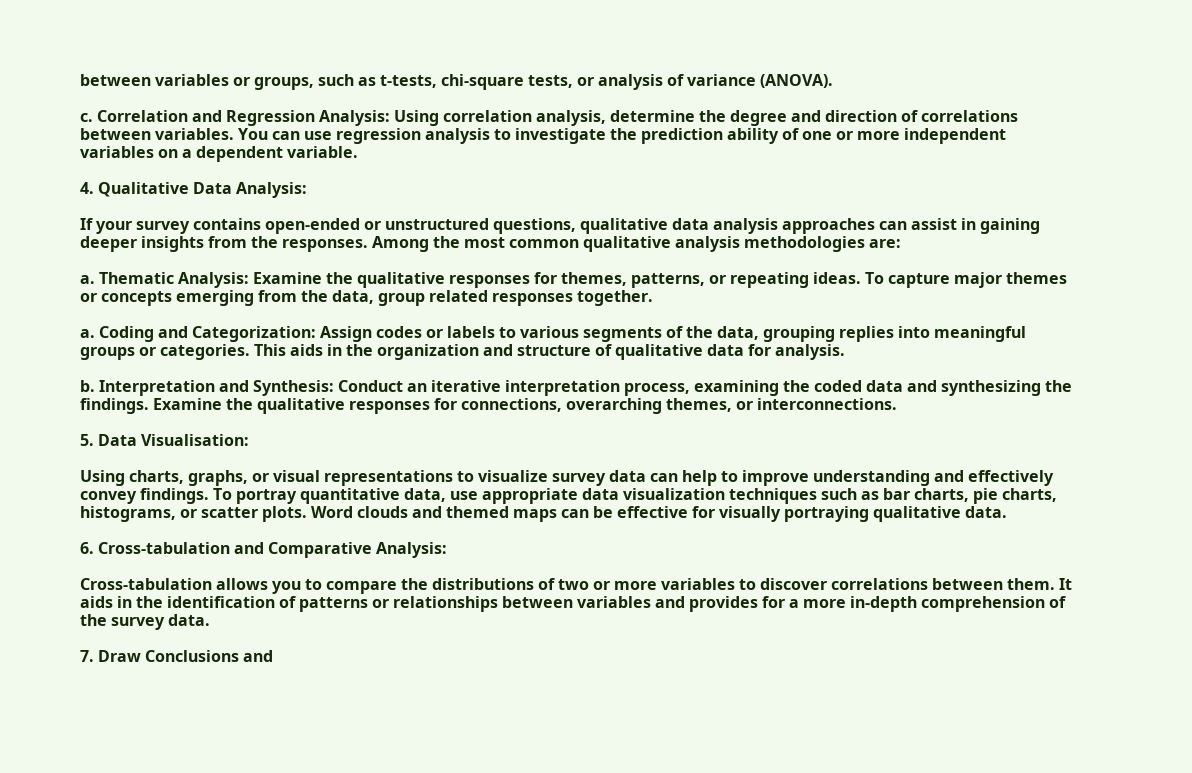between variables or groups, such as t-tests, chi-square tests, or analysis of variance (ANOVA).

c. Correlation and Regression Analysis: Using correlation analysis, determine the degree and direction of correlations between variables. You can use regression analysis to investigate the prediction ability of one or more independent variables on a dependent variable.

4. Qualitative Data Analysis:

If your survey contains open-ended or unstructured questions, qualitative data analysis approaches can assist in gaining deeper insights from the responses. Among the most common qualitative analysis methodologies are:

a. Thematic Analysis: Examine the qualitative responses for themes, patterns, or repeating ideas. To capture major themes or concepts emerging from the data, group related responses together.

a. Coding and Categorization: Assign codes or labels to various segments of the data, grouping replies into meaningful groups or categories. This aids in the organization and structure of qualitative data for analysis.

b. Interpretation and Synthesis: Conduct an iterative interpretation process, examining the coded data and synthesizing the findings. Examine the qualitative responses for connections, overarching themes, or interconnections.

5. Data Visualisation:

Using charts, graphs, or visual representations to visualize survey data can help to improve understanding and effectively convey findings. To portray quantitative data, use appropriate data visualization techniques such as bar charts, pie charts, histograms, or scatter plots. Word clouds and themed maps can be effective for visually portraying qualitative data.

6. Cross-tabulation and Comparative Analysis:

Cross-tabulation allows you to compare the distributions of two or more variables to discover correlations between them. It aids in the identification of patterns or relationships between variables and provides for a more in-depth comprehension of the survey data.

7. Draw Conclusions and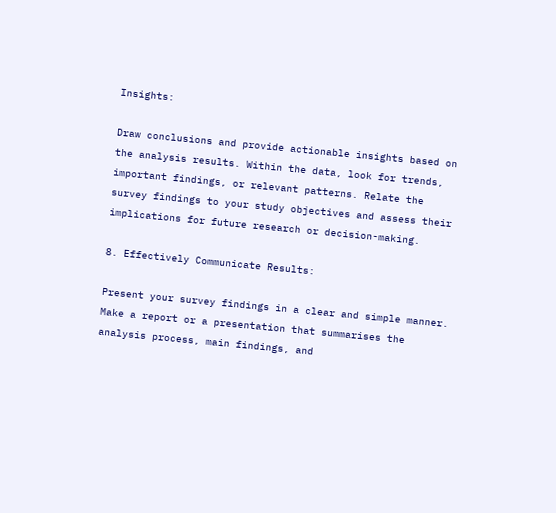Insights:

Draw conclusions and provide actionable insights based on the analysis results. Within the data, look for trends, important findings, or relevant patterns. Relate the survey findings to your study objectives and assess their implications for future research or decision-making.

8. Effectively Communicate Results:

Present your survey findings in a clear and simple manner. Make a report or a presentation that summarises the analysis process, main findings, and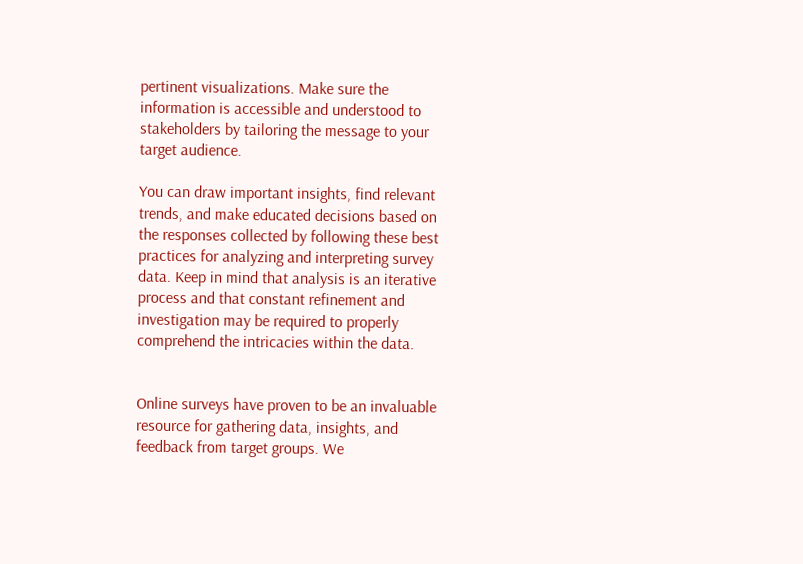pertinent visualizations. Make sure the information is accessible and understood to stakeholders by tailoring the message to your target audience.

You can draw important insights, find relevant trends, and make educated decisions based on the responses collected by following these best practices for analyzing and interpreting survey data. Keep in mind that analysis is an iterative process and that constant refinement and investigation may be required to properly comprehend the intricacies within the data.


Online surveys have proven to be an invaluable resource for gathering data, insights, and feedback from target groups. We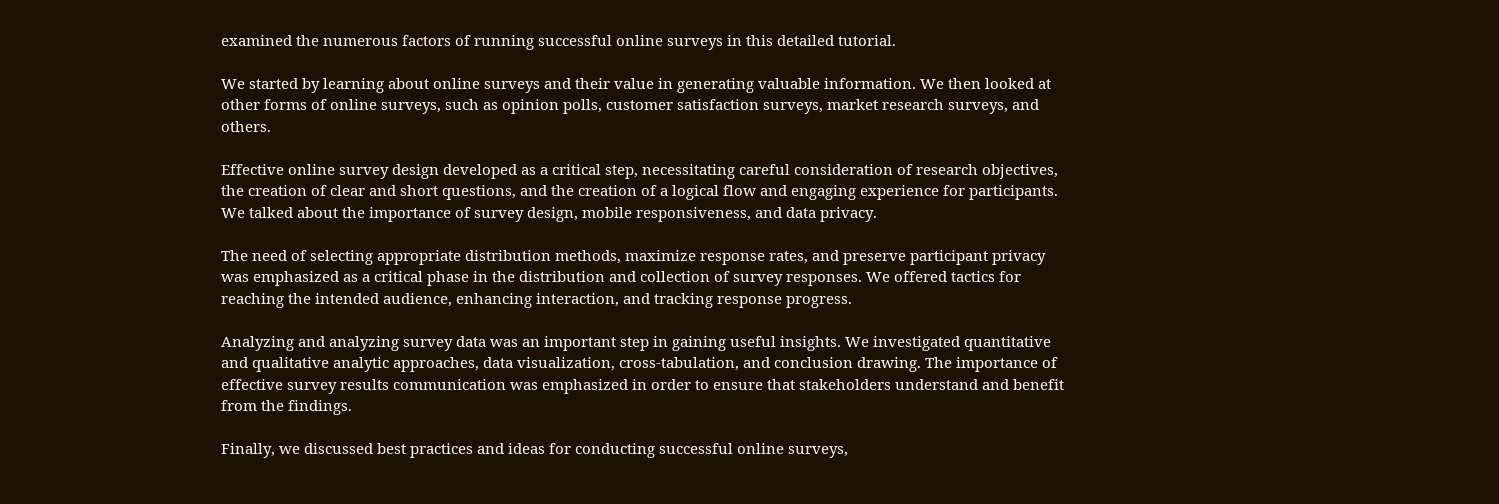examined the numerous factors of running successful online surveys in this detailed tutorial.

We started by learning about online surveys and their value in generating valuable information. We then looked at other forms of online surveys, such as opinion polls, customer satisfaction surveys, market research surveys, and others.

Effective online survey design developed as a critical step, necessitating careful consideration of research objectives, the creation of clear and short questions, and the creation of a logical flow and engaging experience for participants. We talked about the importance of survey design, mobile responsiveness, and data privacy.

The need of selecting appropriate distribution methods, maximize response rates, and preserve participant privacy was emphasized as a critical phase in the distribution and collection of survey responses. We offered tactics for reaching the intended audience, enhancing interaction, and tracking response progress.

Analyzing and analyzing survey data was an important step in gaining useful insights. We investigated quantitative and qualitative analytic approaches, data visualization, cross-tabulation, and conclusion drawing. The importance of effective survey results communication was emphasized in order to ensure that stakeholders understand and benefit from the findings.

Finally, we discussed best practices and ideas for conducting successful online surveys,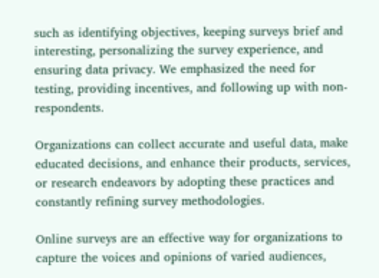such as identifying objectives, keeping surveys brief and interesting, personalizing the survey experience, and ensuring data privacy. We emphasized the need for testing, providing incentives, and following up with non-respondents.

Organizations can collect accurate and useful data, make educated decisions, and enhance their products, services, or research endeavors by adopting these practices and constantly refining survey methodologies.

Online surveys are an effective way for organizations to capture the voices and opinions of varied audiences,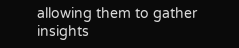allowing them to gather insights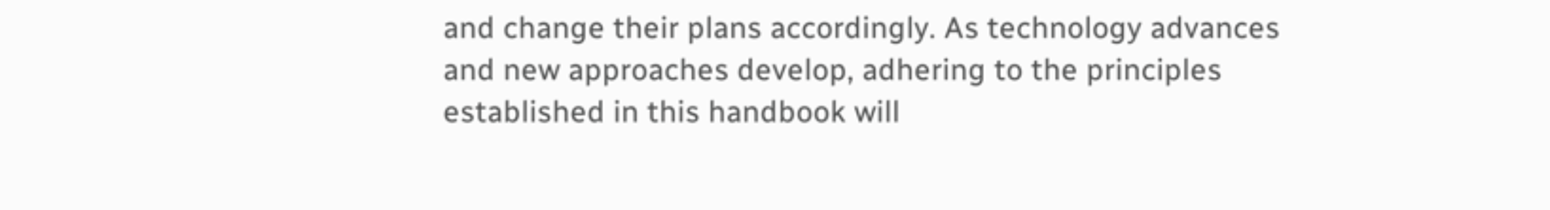and change their plans accordingly. As technology advances and new approaches develop, adhering to the principles established in this handbook will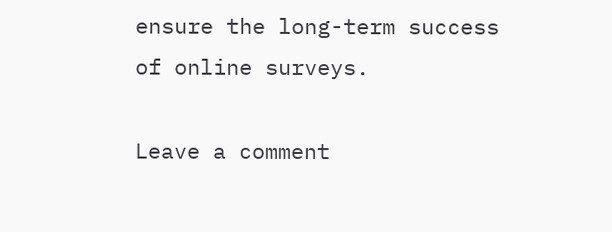ensure the long-term success of online surveys.

Leave a comment